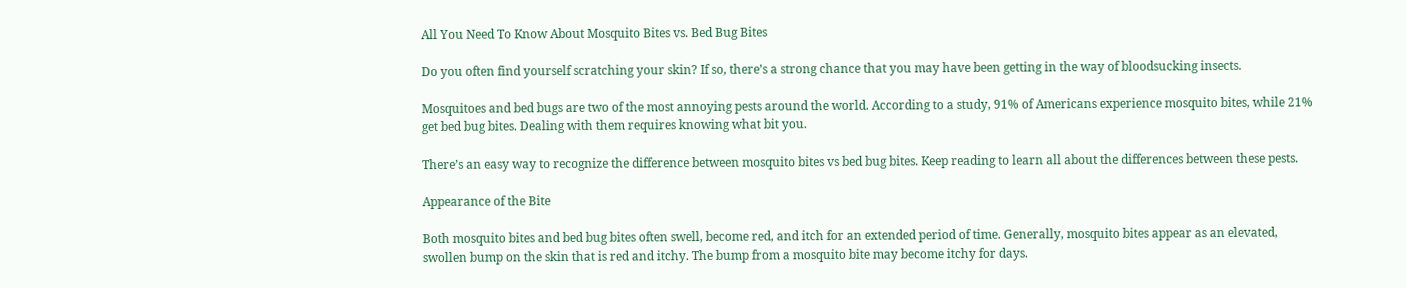All You Need To Know About Mosquito Bites vs. Bed Bug Bites

Do you often find yourself scratching your skin? If so, there’s a strong chance that you may have been getting in the way of bloodsucking insects.

Mosquitoes and bed bugs are two of the most annoying pests around the world. According to a study, 91% of Americans experience mosquito bites, while 21% get bed bug bites. Dealing with them requires knowing what bit you.

There’s an easy way to recognize the difference between mosquito bites vs bed bug bites. Keep reading to learn all about the differences between these pests.

Appearance of the Bite

Both mosquito bites and bed bug bites often swell, become red, and itch for an extended period of time. Generally, mosquito bites appear as an elevated, swollen bump on the skin that is red and itchy. The bump from a mosquito bite may become itchy for days.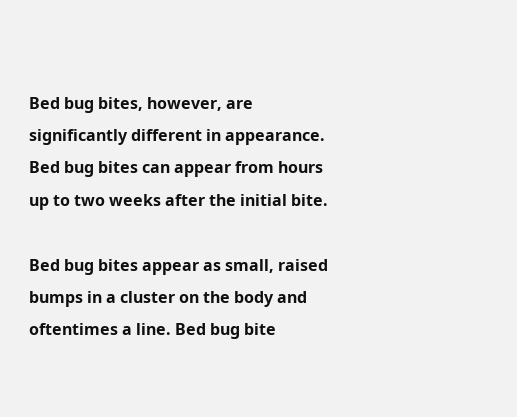Bed bug bites, however, are significantly different in appearance. Bed bug bites can appear from hours up to two weeks after the initial bite.

Bed bug bites appear as small, raised bumps in a cluster on the body and oftentimes a line. Bed bug bite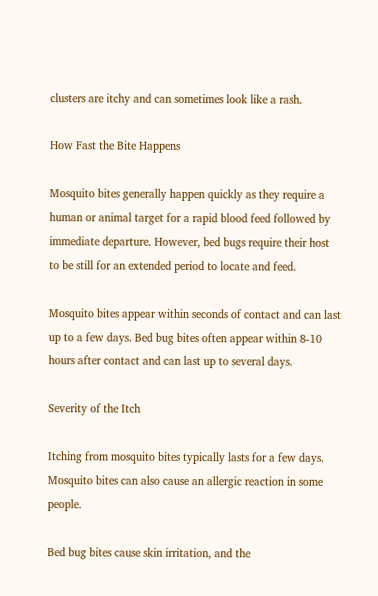clusters are itchy and can sometimes look like a rash.

How Fast the Bite Happens

Mosquito bites generally happen quickly as they require a human or animal target for a rapid blood feed followed by immediate departure. However, bed bugs require their host to be still for an extended period to locate and feed.

Mosquito bites appear within seconds of contact and can last up to a few days. Bed bug bites often appear within 8-10 hours after contact and can last up to several days.

Severity of the Itch

Itching from mosquito bites typically lasts for a few days. Mosquito bites can also cause an allergic reaction in some people.

Bed bug bites cause skin irritation, and the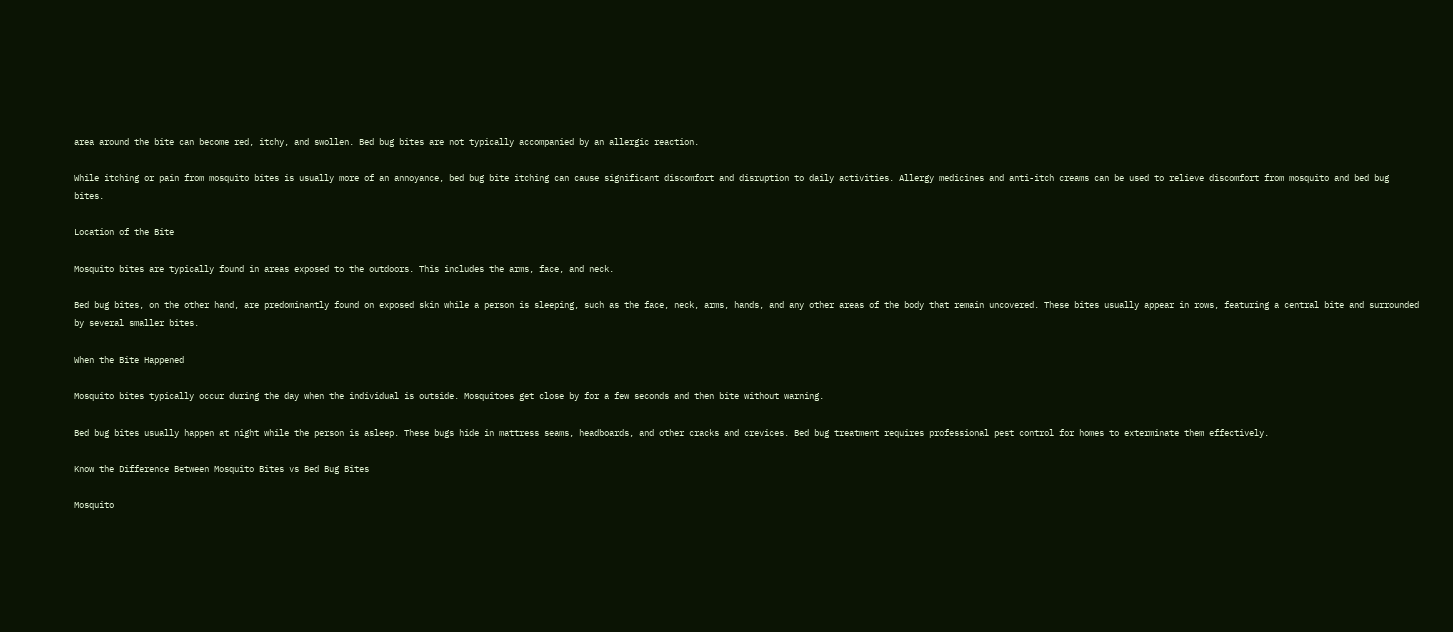area around the bite can become red, itchy, and swollen. Bed bug bites are not typically accompanied by an allergic reaction.

While itching or pain from mosquito bites is usually more of an annoyance, bed bug bite itching can cause significant discomfort and disruption to daily activities. Allergy medicines and anti-itch creams can be used to relieve discomfort from mosquito and bed bug bites.

Location of the Bite

Mosquito bites are typically found in areas exposed to the outdoors. This includes the arms, face, and neck.

Bed bug bites, on the other hand, are predominantly found on exposed skin while a person is sleeping, such as the face, neck, arms, hands, and any other areas of the body that remain uncovered. These bites usually appear in rows, featuring a central bite and surrounded by several smaller bites.

When the Bite Happened

Mosquito bites typically occur during the day when the individual is outside. Mosquitoes get close by for a few seconds and then bite without warning.

Bed bug bites usually happen at night while the person is asleep. These bugs hide in mattress seams, headboards, and other cracks and crevices. Bed bug treatment requires professional pest control for homes to exterminate them effectively.

Know the Difference Between Mosquito Bites vs Bed Bug Bites

Mosquito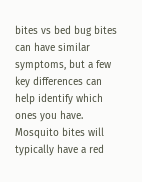bites vs bed bug bites can have similar symptoms, but a few key differences can help identify which ones you have. Mosquito bites will typically have a red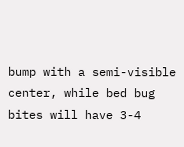bump with a semi-visible center, while bed bug bites will have 3-4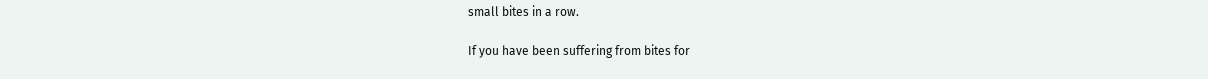small bites in a row.

If you have been suffering from bites for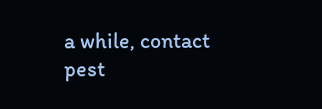a while, contact pest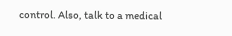control. Also, talk to a medical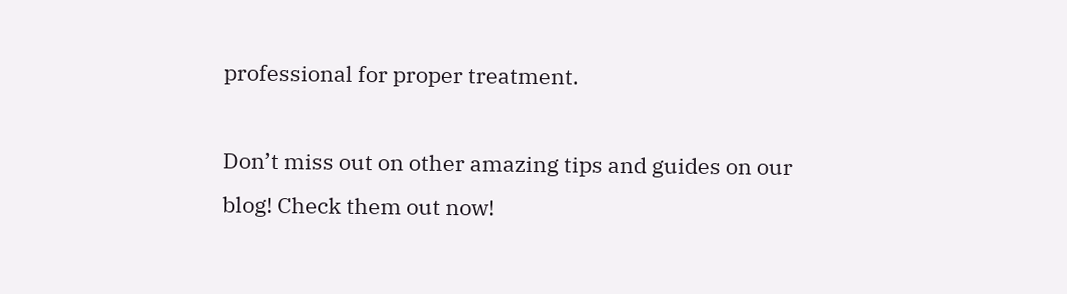professional for proper treatment.

Don’t miss out on other amazing tips and guides on our blog! Check them out now!